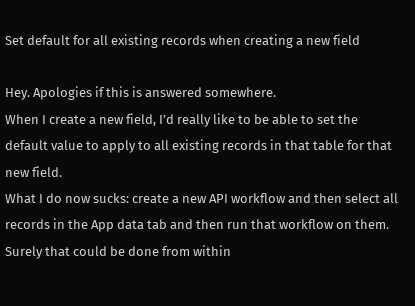Set default for all existing records when creating a new field

Hey. Apologies if this is answered somewhere.
When I create a new field, I’d really like to be able to set the default value to apply to all existing records in that table for that new field.
What I do now sucks: create a new API workflow and then select all records in the App data tab and then run that workflow on them. Surely that could be done from within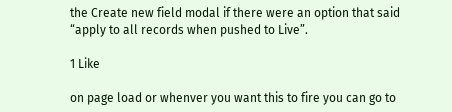the Create new field modal if there were an option that said “apply to all records when pushed to Live”.

1 Like

on page load or whenver you want this to fire you can go to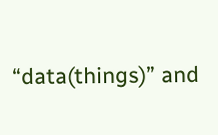“data(things)” and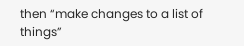then “make changes to a list of things”